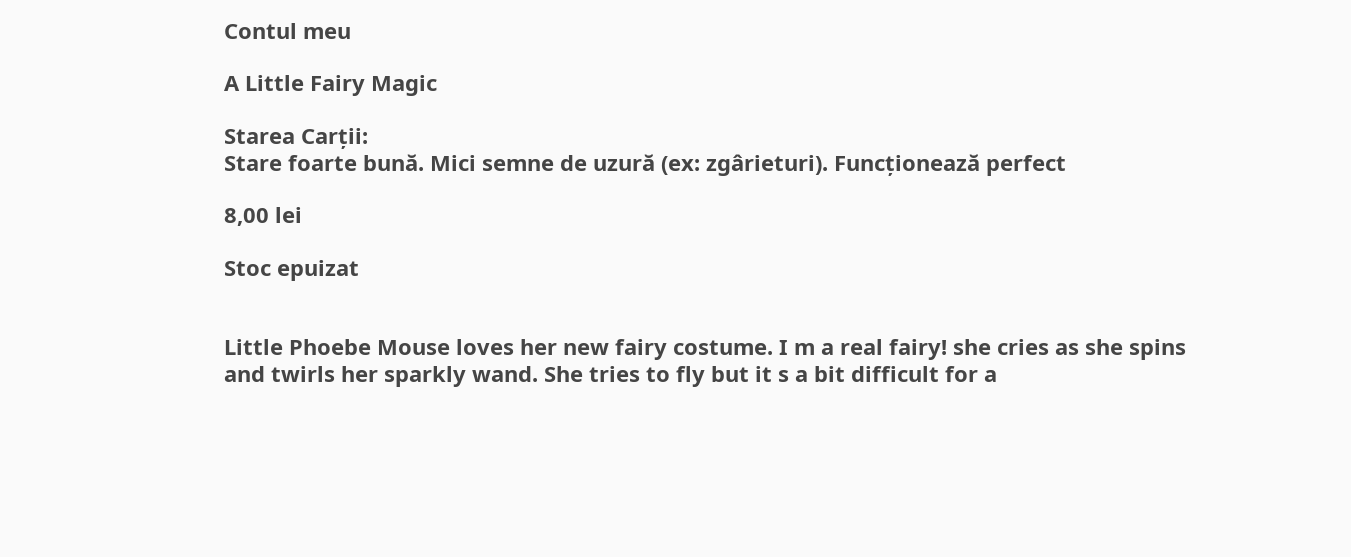Contul meu

A Little Fairy Magic

Starea Carții:
Stare foarte bună. Mici semne de uzură (ex: zgârieturi). Funcționează perfect

8,00 lei

Stoc epuizat


Little Phoebe Mouse loves her new fairy costume. I m a real fairy! she cries as she spins and twirls her sparkly wand. She tries to fly but it s a bit difficult for a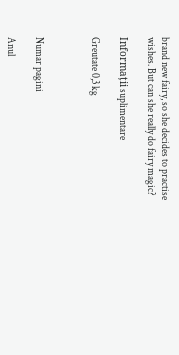brand new fairy, so she decides to practise wishes. But can she really do fairy magic?

Informații suplimentare

Greutate 0,3 kg



Numar pagini

Anul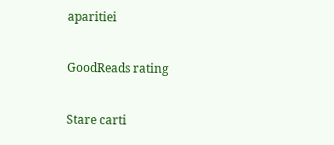aparitiei

GoodReads rating

Stare carti